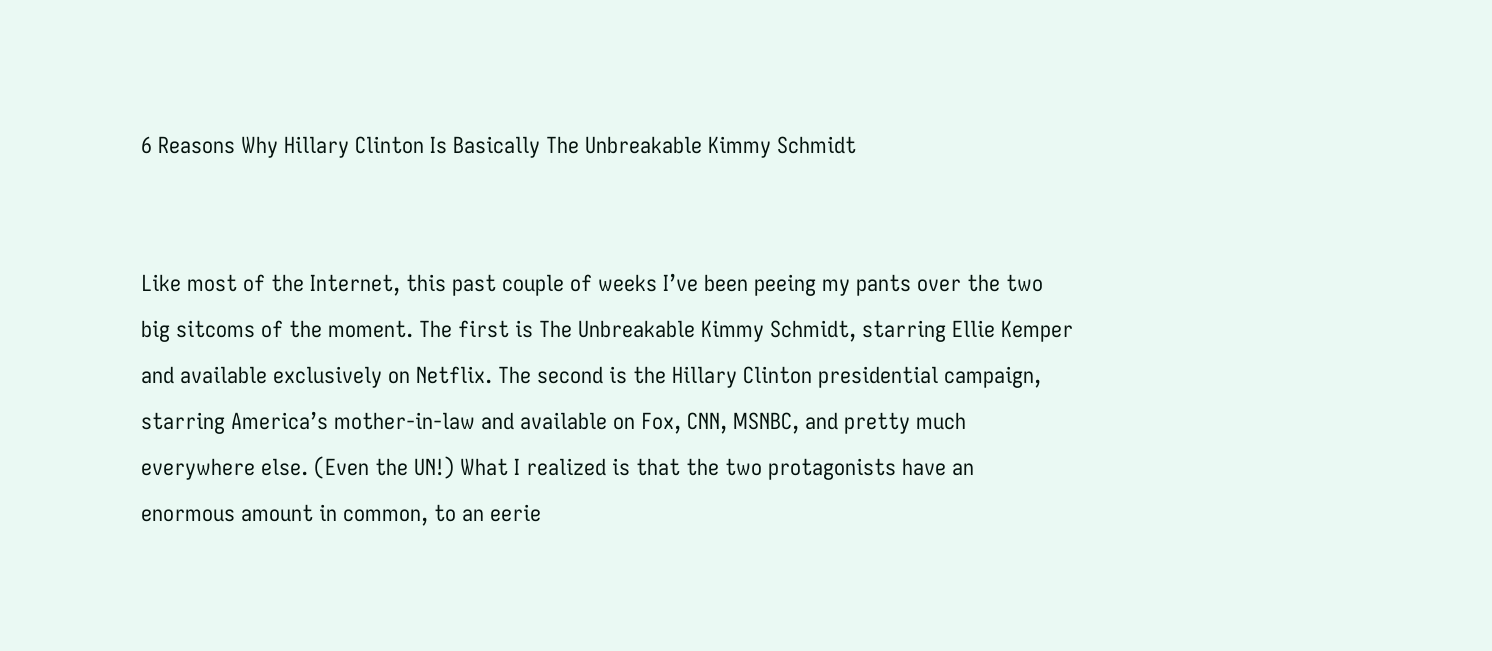6 Reasons Why Hillary Clinton Is Basically The Unbreakable Kimmy Schmidt


Like most of the Internet, this past couple of weeks I’ve been peeing my pants over the two big sitcoms of the moment. The first is The Unbreakable Kimmy Schmidt, starring Ellie Kemper and available exclusively on Netflix. The second is the Hillary Clinton presidential campaign, starring America’s mother-in-law and available on Fox, CNN, MSNBC, and pretty much everywhere else. (Even the UN!) What I realized is that the two protagonists have an enormous amount in common, to an eerie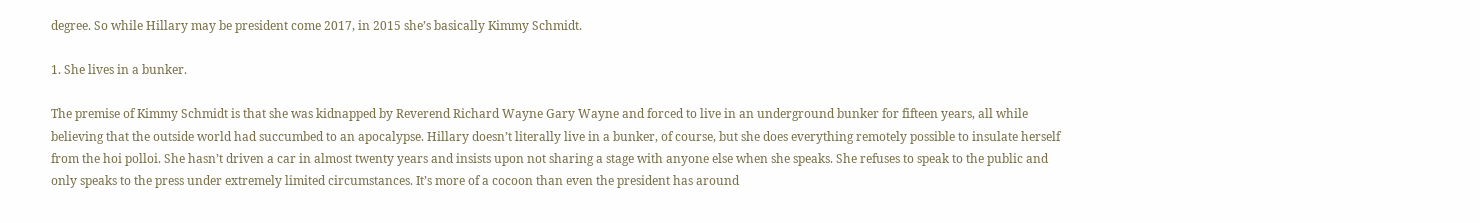degree. So while Hillary may be president come 2017, in 2015 she’s basically Kimmy Schmidt.

1. She lives in a bunker.

The premise of Kimmy Schmidt is that she was kidnapped by Reverend Richard Wayne Gary Wayne and forced to live in an underground bunker for fifteen years, all while believing that the outside world had succumbed to an apocalypse. Hillary doesn’t literally live in a bunker, of course, but she does everything remotely possible to insulate herself from the hoi polloi. She hasn’t driven a car in almost twenty years and insists upon not sharing a stage with anyone else when she speaks. She refuses to speak to the public and only speaks to the press under extremely limited circumstances. It’s more of a cocoon than even the president has around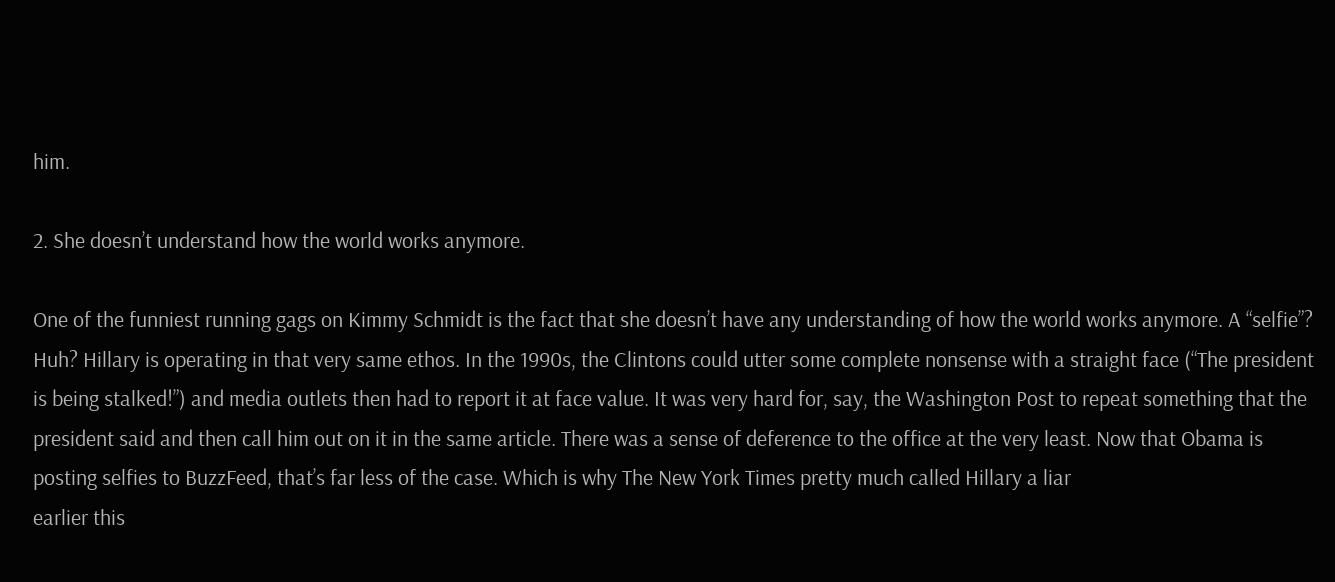him.

2. She doesn’t understand how the world works anymore.

One of the funniest running gags on Kimmy Schmidt is the fact that she doesn’t have any understanding of how the world works anymore. A “selfie”? Huh? Hillary is operating in that very same ethos. In the 1990s, the Clintons could utter some complete nonsense with a straight face (“The president is being stalked!”) and media outlets then had to report it at face value. It was very hard for, say, the Washington Post to repeat something that the president said and then call him out on it in the same article. There was a sense of deference to the office at the very least. Now that Obama is posting selfies to BuzzFeed, that’s far less of the case. Which is why The New York Times pretty much called Hillary a liar
earlier this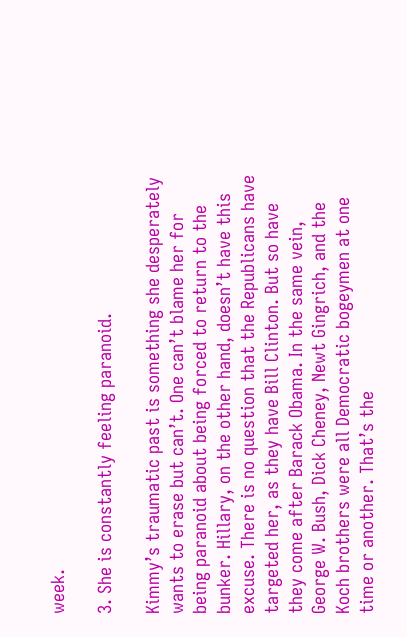week.

3. She is constantly feeling paranoid.

Kimmy’s traumatic past is something she desperately wants to erase but can’t. One can’t blame her for being paranoid about being forced to return to the bunker. Hillary, on the other hand, doesn’t have this excuse. There is no question that the Republicans have targeted her, as they have Bill Clinton. But so have they come after Barack Obama. In the same vein, George W. Bush, Dick Cheney, Newt Gingrich, and the Koch brothers were all Democratic bogeymen at one time or another. That’s the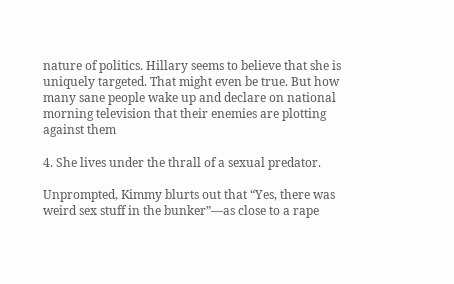nature of politics. Hillary seems to believe that she is uniquely targeted. That might even be true. But how many sane people wake up and declare on national morning television that their enemies are plotting against them

4. She lives under the thrall of a sexual predator.

Unprompted, Kimmy blurts out that “Yes, there was weird sex stuff in the bunker”—as close to a rape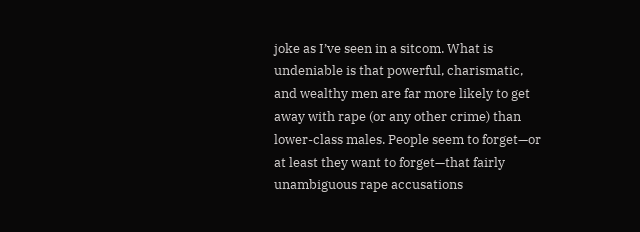joke as I’ve seen in a sitcom. What is undeniable is that powerful, charismatic, and wealthy men are far more likely to get away with rape (or any other crime) than lower-class males. People seem to forget—or at least they want to forget—that fairly unambiguous rape accusations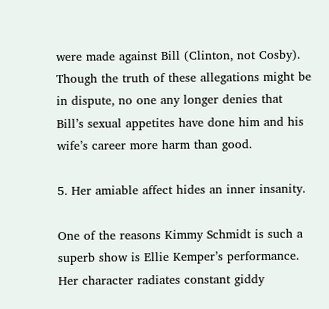were made against Bill (Clinton, not Cosby). Though the truth of these allegations might be in dispute, no one any longer denies that Bill’s sexual appetites have done him and his wife’s career more harm than good.

5. Her amiable affect hides an inner insanity.

One of the reasons Kimmy Schmidt is such a superb show is Ellie Kemper’s performance. Her character radiates constant giddy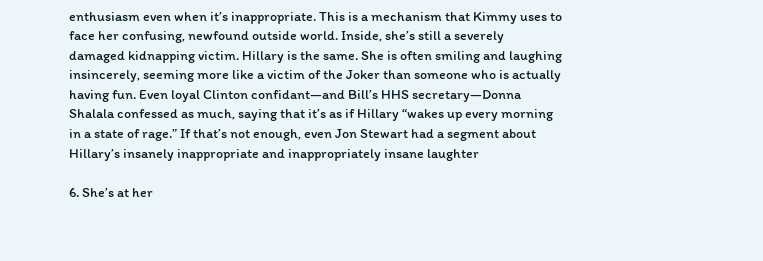enthusiasm even when it’s inappropriate. This is a mechanism that Kimmy uses to face her confusing, newfound outside world. Inside, she’s still a severely damaged kidnapping victim. Hillary is the same. She is often smiling and laughing insincerely, seeming more like a victim of the Joker than someone who is actually having fun. Even loyal Clinton confidant—and Bill’s HHS secretary—Donna Shalala confessed as much, saying that it’s as if Hillary “wakes up every morning in a state of rage.” If that’s not enough, even Jon Stewart had a segment about Hillary’s insanely inappropriate and inappropriately insane laughter

6. She’s at her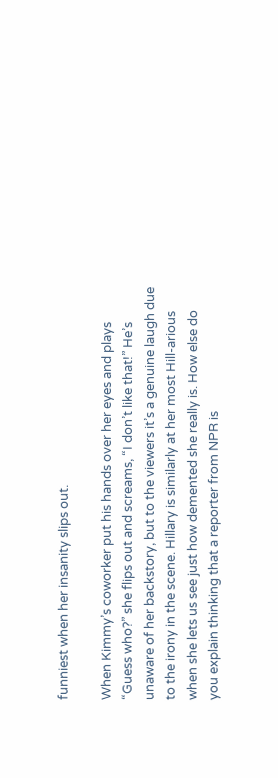funniest when her insanity slips out.

When Kimmy’s coworker put his hands over her eyes and plays “Guess who?” she flips out and screams, “I don’t like that!” He’s unaware of her backstory, but to the viewers it’s a genuine laugh due to the irony in the scene. Hillary is similarly at her most Hill-arious when she lets us see just how demented she really is. How else do you explain thinking that a reporter from NPR is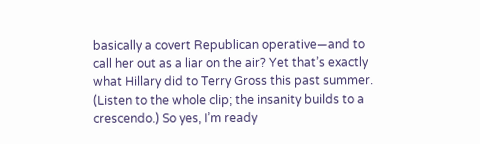basically a covert Republican operative—and to call her out as a liar on the air? Yet that’s exactly what Hillary did to Terry Gross this past summer. (Listen to the whole clip; the insanity builds to a crescendo.) So yes, I’m ready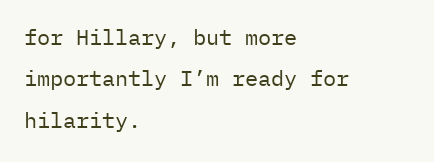for Hillary, but more importantly I’m ready for hilarity.